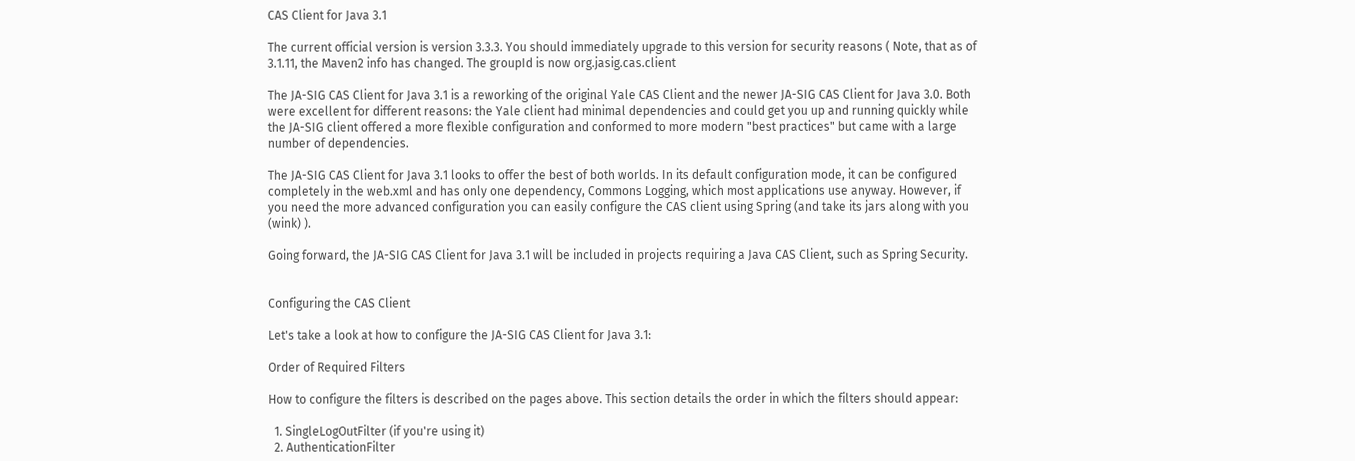CAS Client for Java 3.1

The current official version is version 3.3.3. You should immediately upgrade to this version for security reasons ( Note, that as of 3.1.11, the Maven2 info has changed. The groupId is now org.jasig.cas.client

The JA-SIG CAS Client for Java 3.1 is a reworking of the original Yale CAS Client and the newer JA-SIG CAS Client for Java 3.0. Both were excellent for different reasons: the Yale client had minimal dependencies and could get you up and running quickly while the JA-SIG client offered a more flexible configuration and conformed to more modern "best practices" but came with a large number of dependencies.

The JA-SIG CAS Client for Java 3.1 looks to offer the best of both worlds. In its default configuration mode, it can be configured completely in the web.xml and has only one dependency, Commons Logging, which most applications use anyway. However, if you need the more advanced configuration you can easily configure the CAS client using Spring (and take its jars along with you (wink) ).

Going forward, the JA-SIG CAS Client for Java 3.1 will be included in projects requiring a Java CAS Client, such as Spring Security.


Configuring the CAS Client

Let's take a look at how to configure the JA-SIG CAS Client for Java 3.1:

Order of Required Filters

How to configure the filters is described on the pages above. This section details the order in which the filters should appear:

  1. SingleLogOutFilter (if you're using it)
  2. AuthenticationFilter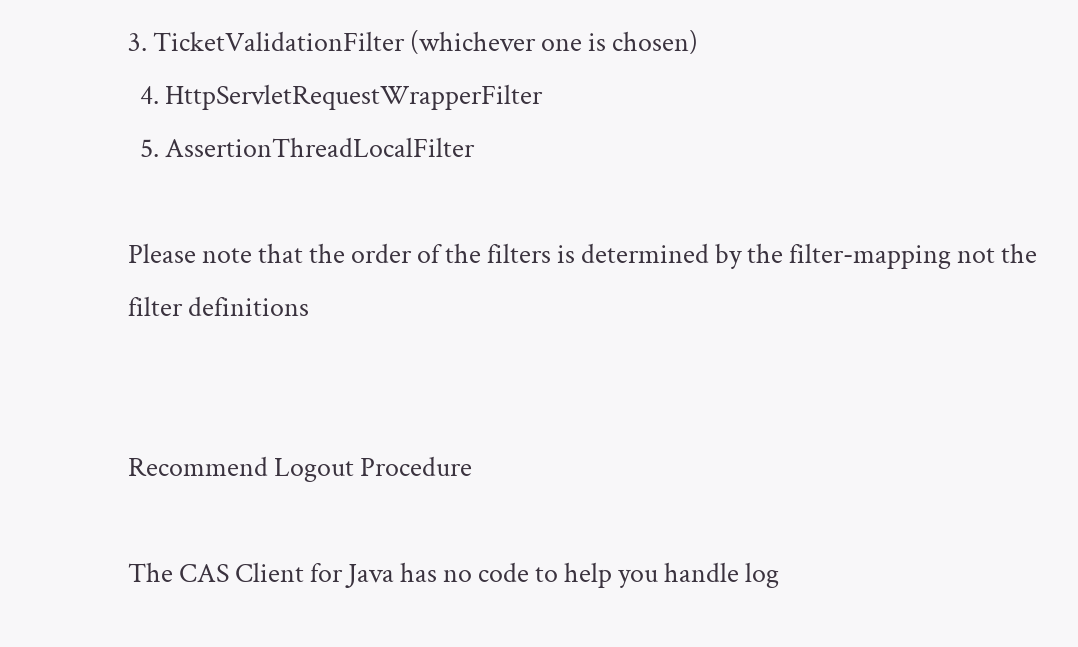3. TicketValidationFilter (whichever one is chosen)
  4. HttpServletRequestWrapperFilter
  5. AssertionThreadLocalFilter

Please note that the order of the filters is determined by the filter-mapping not the filter definitions


Recommend Logout Procedure

The CAS Client for Java has no code to help you handle log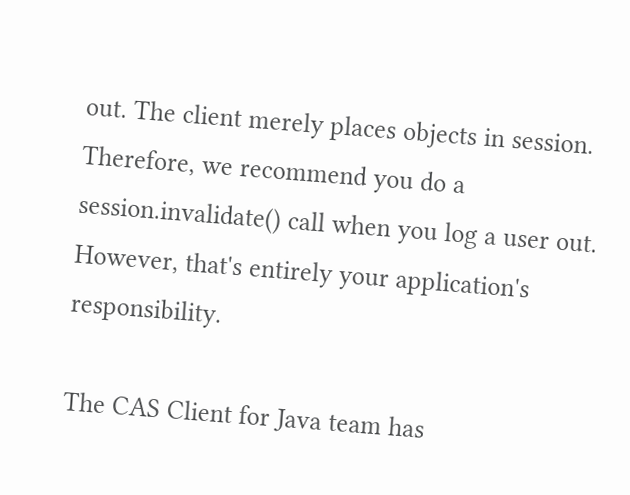out. The client merely places objects in session. Therefore, we recommend you do a session.invalidate() call when you log a user out. However, that's entirely your application's responsibility.

The CAS Client for Java team has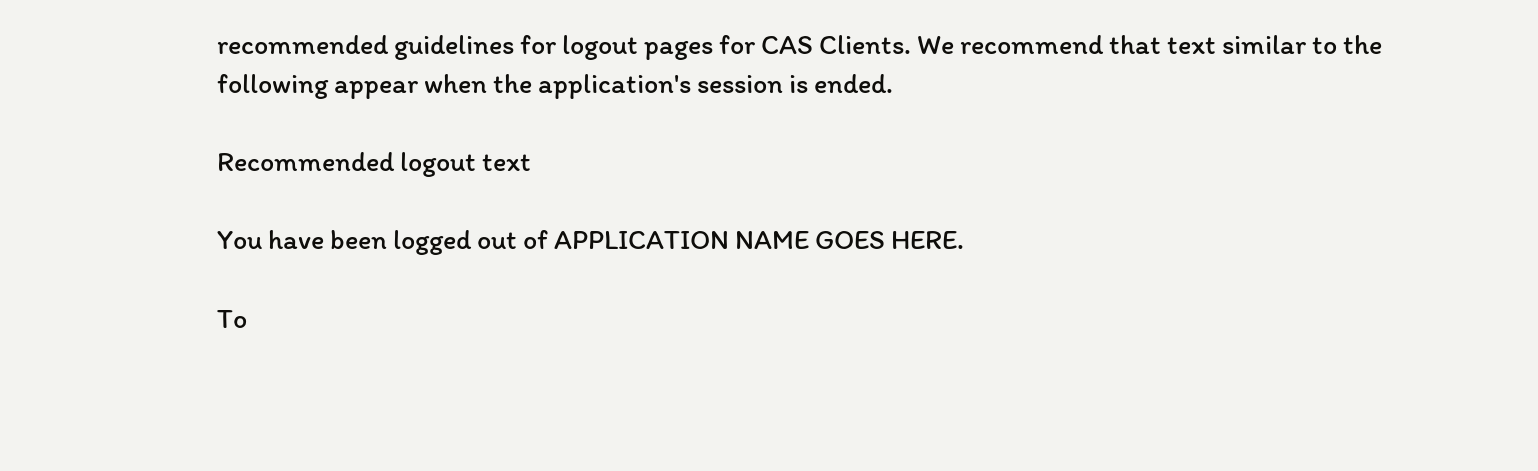recommended guidelines for logout pages for CAS Clients. We recommend that text similar to the following appear when the application's session is ended.

Recommended logout text

You have been logged out of APPLICATION NAME GOES HERE.

To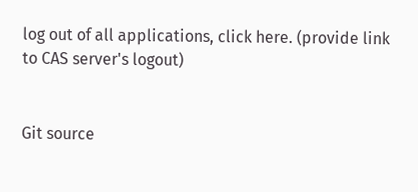log out of all applications, click here. (provide link to CAS server's logout)


Git source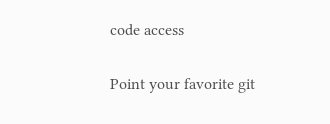code access

Point your favorite git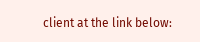client at the link below: